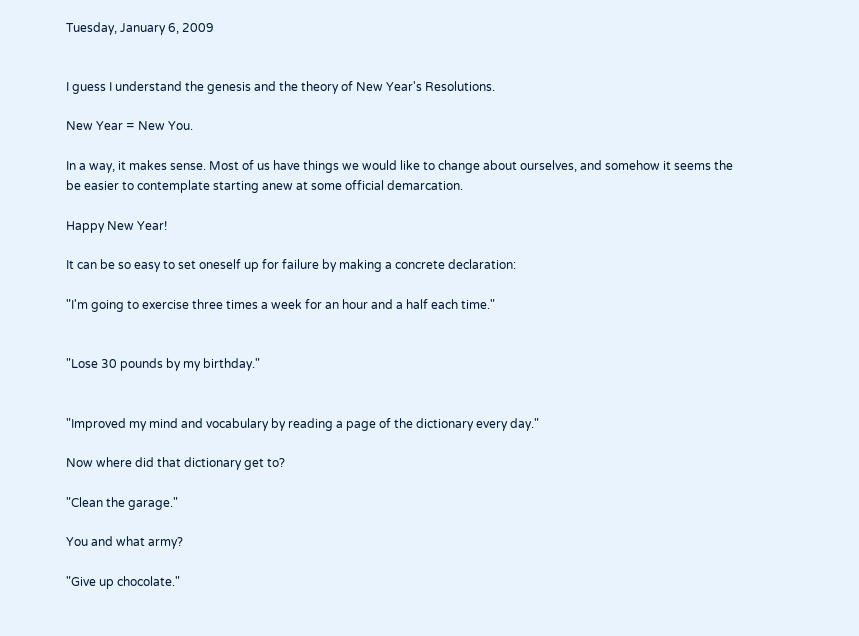Tuesday, January 6, 2009


I guess I understand the genesis and the theory of New Year's Resolutions.

New Year = New You.

In a way, it makes sense. Most of us have things we would like to change about ourselves, and somehow it seems the be easier to contemplate starting anew at some official demarcation.

Happy New Year!

It can be so easy to set oneself up for failure by making a concrete declaration:

"I'm going to exercise three times a week for an hour and a half each time."


"Lose 30 pounds by my birthday."


"Improved my mind and vocabulary by reading a page of the dictionary every day."

Now where did that dictionary get to?

"Clean the garage."

You and what army?

"Give up chocolate."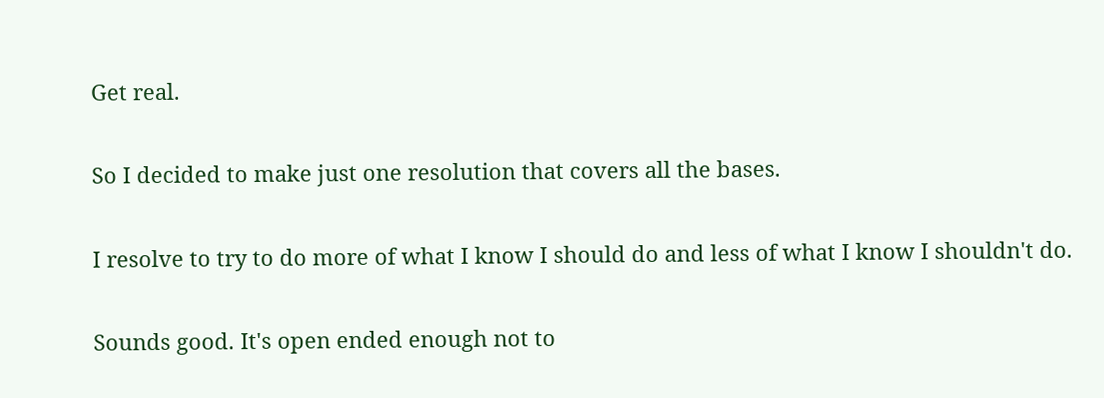Get real.

So I decided to make just one resolution that covers all the bases.

I resolve to try to do more of what I know I should do and less of what I know I shouldn't do.

Sounds good. It's open ended enough not to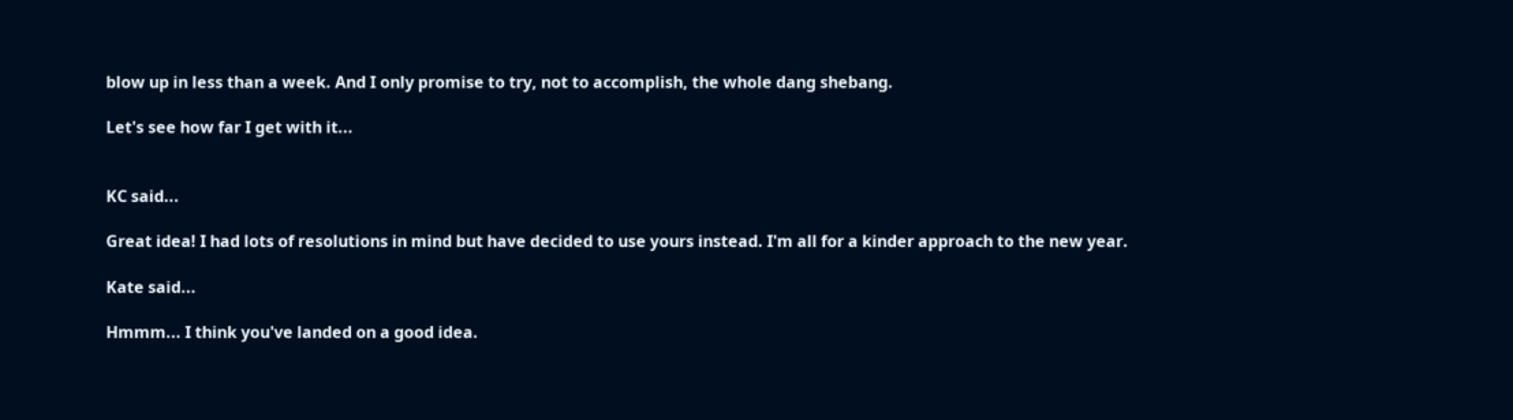blow up in less than a week. And I only promise to try, not to accomplish, the whole dang shebang.

Let's see how far I get with it...


KC said...

Great idea! I had lots of resolutions in mind but have decided to use yours instead. I'm all for a kinder approach to the new year.

Kate said...

Hmmm... I think you've landed on a good idea.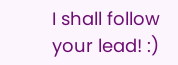I shall follow your lead! :)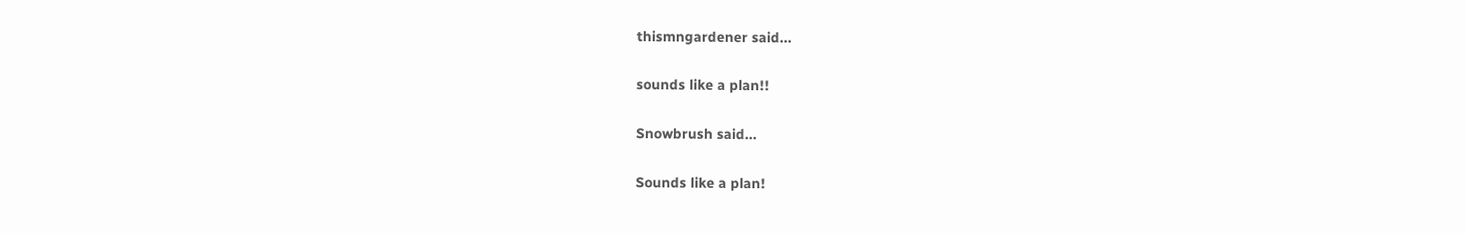thismngardener said...

sounds like a plan!!

Snowbrush said...

Sounds like a plan!